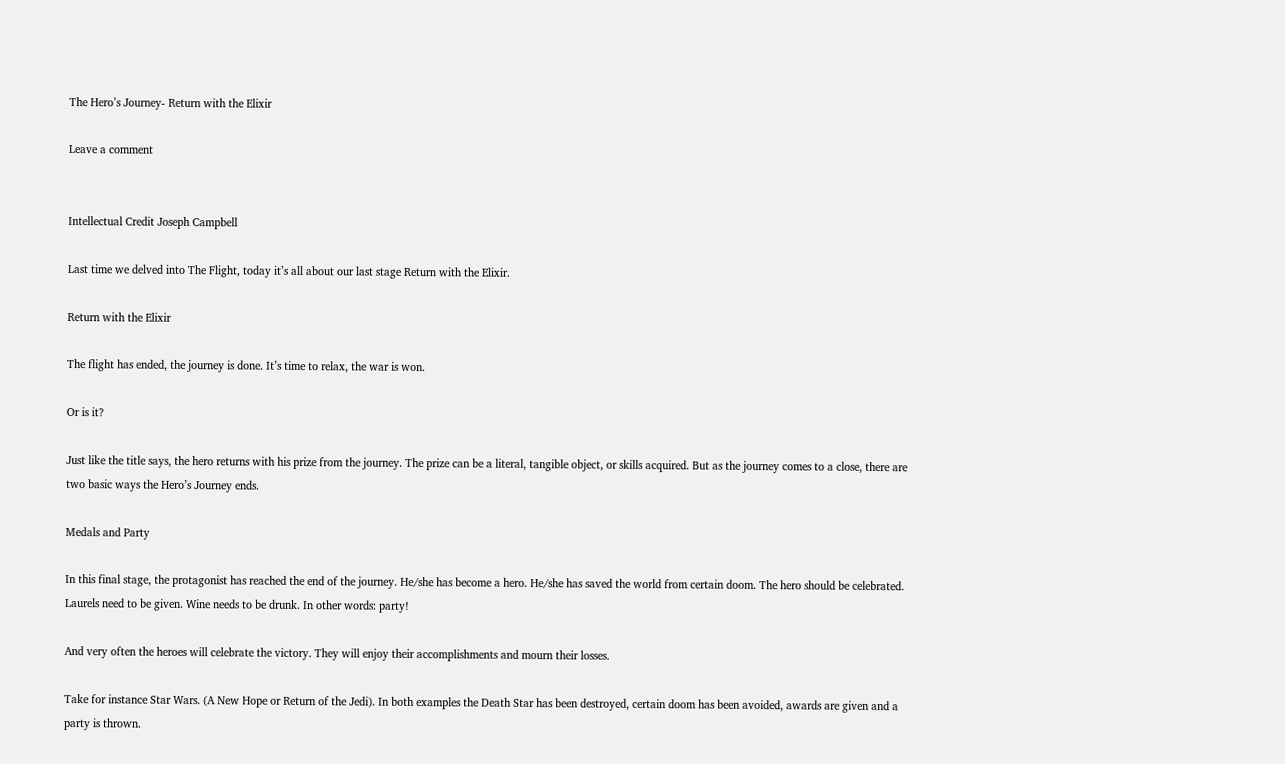The Hero’s Journey- Return with the Elixir

Leave a comment


Intellectual Credit Joseph Campbell

Last time we delved into The Flight, today it’s all about our last stage Return with the Elixir.

Return with the Elixir

The flight has ended, the journey is done. It’s time to relax, the war is won.

Or is it?

Just like the title says, the hero returns with his prize from the journey. The prize can be a literal, tangible object, or skills acquired. But as the journey comes to a close, there are two basic ways the Hero’s Journey ends.

Medals and Party

In this final stage, the protagonist has reached the end of the journey. He/she has become a hero. He/she has saved the world from certain doom. The hero should be celebrated. Laurels need to be given. Wine needs to be drunk. In other words: party!

And very often the heroes will celebrate the victory. They will enjoy their accomplishments and mourn their losses.

Take for instance Star Wars. (A New Hope or Return of the Jedi). In both examples the Death Star has been destroyed, certain doom has been avoided, awards are given and a party is thrown.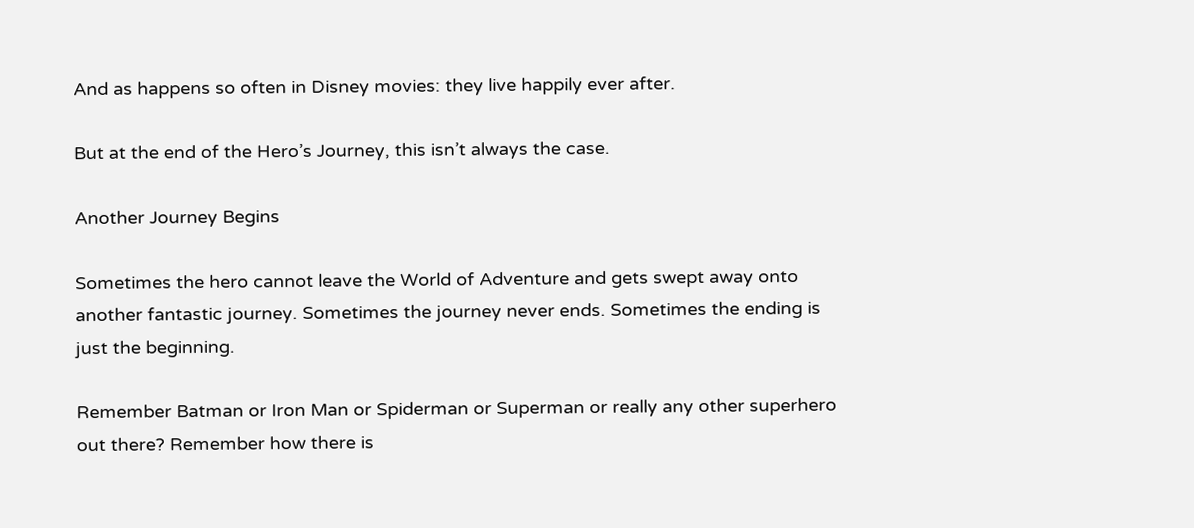And as happens so often in Disney movies: they live happily ever after.

But at the end of the Hero’s Journey, this isn’t always the case.

Another Journey Begins

Sometimes the hero cannot leave the World of Adventure and gets swept away onto another fantastic journey. Sometimes the journey never ends. Sometimes the ending is just the beginning.

Remember Batman or Iron Man or Spiderman or Superman or really any other superhero out there? Remember how there is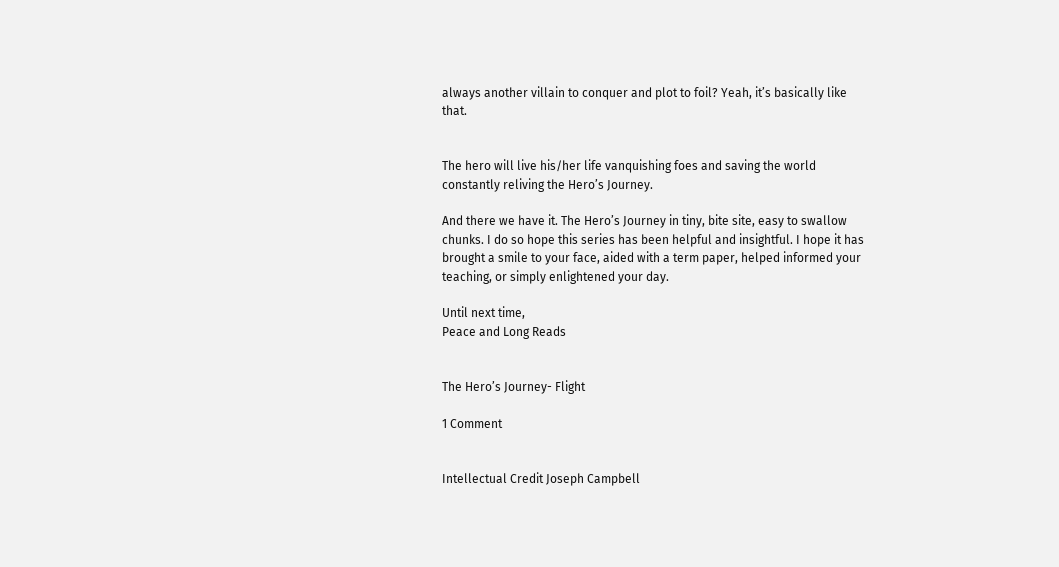always another villain to conquer and plot to foil? Yeah, it’s basically like that.


The hero will live his/her life vanquishing foes and saving the world constantly reliving the Hero’s Journey.

And there we have it. The Hero’s Journey in tiny, bite site, easy to swallow chunks. I do so hope this series has been helpful and insightful. I hope it has brought a smile to your face, aided with a term paper, helped informed your teaching, or simply enlightened your day.

Until next time,
Peace and Long Reads


The Hero’s Journey- Flight

1 Comment


Intellectual Credit Joseph Campbell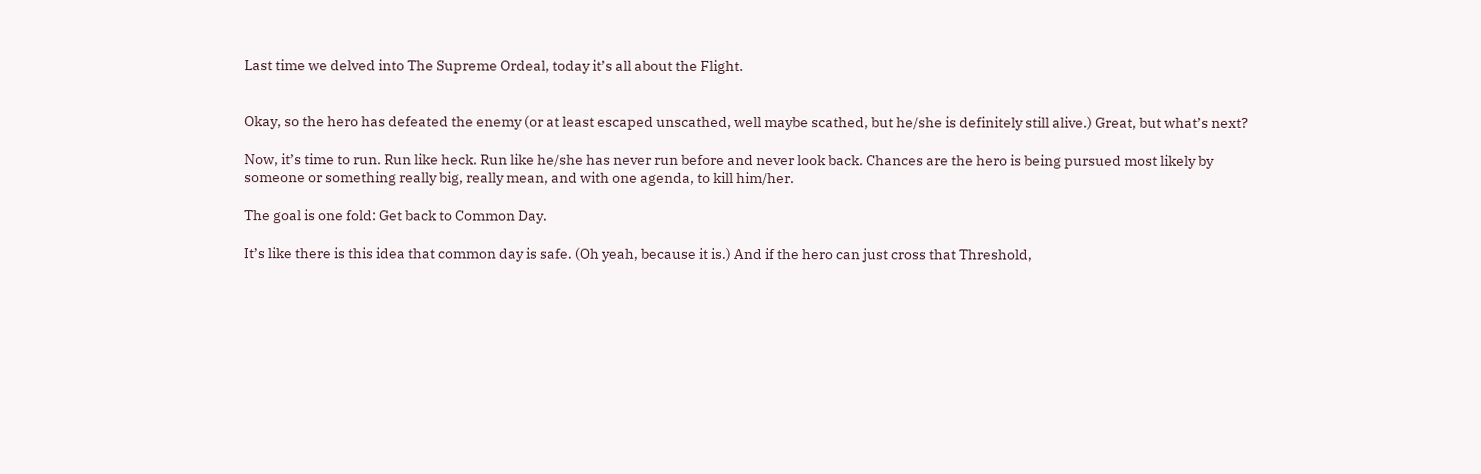Last time we delved into The Supreme Ordeal, today it’s all about the Flight.


Okay, so the hero has defeated the enemy (or at least escaped unscathed, well maybe scathed, but he/she is definitely still alive.) Great, but what’s next?

Now, it’s time to run. Run like heck. Run like he/she has never run before and never look back. Chances are the hero is being pursued most likely by someone or something really big, really mean, and with one agenda, to kill him/her.

The goal is one fold: Get back to Common Day.

It’s like there is this idea that common day is safe. (Oh yeah, because it is.) And if the hero can just cross that Threshold,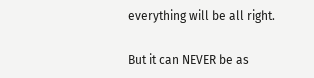everything will be all right.

But it can NEVER be as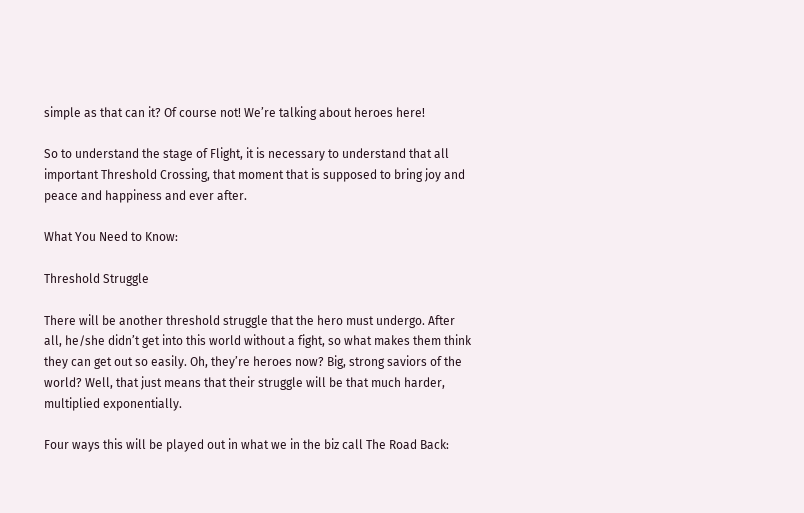simple as that can it? Of course not! We’re talking about heroes here!

So to understand the stage of Flight, it is necessary to understand that all important Threshold Crossing, that moment that is supposed to bring joy and peace and happiness and ever after.

What You Need to Know:

Threshold Struggle

There will be another threshold struggle that the hero must undergo. After all, he/she didn’t get into this world without a fight, so what makes them think they can get out so easily. Oh, they’re heroes now? Big, strong saviors of the world? Well, that just means that their struggle will be that much harder, multiplied exponentially.

Four ways this will be played out in what we in the biz call The Road Back: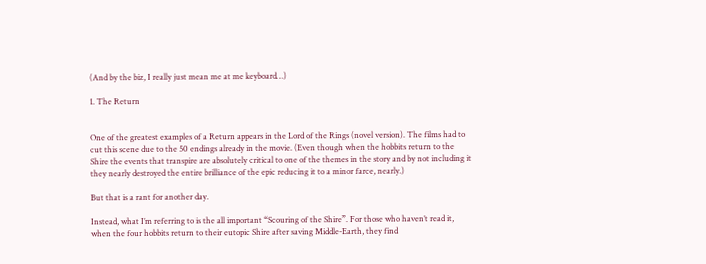(And by the biz, I really just mean me at me keyboard…)

1. The Return


One of the greatest examples of a Return appears in the Lord of the Rings (novel version). The films had to cut this scene due to the 50 endings already in the movie. (Even though when the hobbits return to the Shire the events that transpire are absolutely critical to one of the themes in the story and by not including it they nearly destroyed the entire brilliance of the epic reducing it to a minor farce, nearly.)

But that is a rant for another day.

Instead, what I’m referring to is the all important “Scouring of the Shire”. For those who haven’t read it, when the four hobbits return to their eutopic Shire after saving Middle-Earth, they find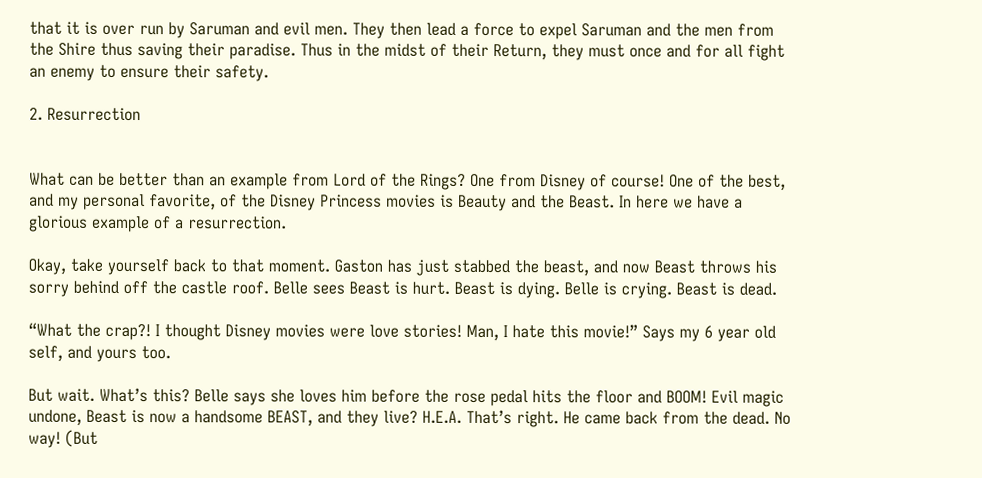that it is over run by Saruman and evil men. They then lead a force to expel Saruman and the men from the Shire thus saving their paradise. Thus in the midst of their Return, they must once and for all fight an enemy to ensure their safety.

2. Resurrection


What can be better than an example from Lord of the Rings? One from Disney of course! One of the best, and my personal favorite, of the Disney Princess movies is Beauty and the Beast. In here we have a glorious example of a resurrection.

Okay, take yourself back to that moment. Gaston has just stabbed the beast, and now Beast throws his sorry behind off the castle roof. Belle sees Beast is hurt. Beast is dying. Belle is crying. Beast is dead.

“What the crap?! I thought Disney movies were love stories! Man, I hate this movie!” Says my 6 year old self, and yours too.

But wait. What’s this? Belle says she loves him before the rose pedal hits the floor and BOOM! Evil magic undone, Beast is now a handsome BEAST, and they live? H.E.A. That’s right. He came back from the dead. No way! (But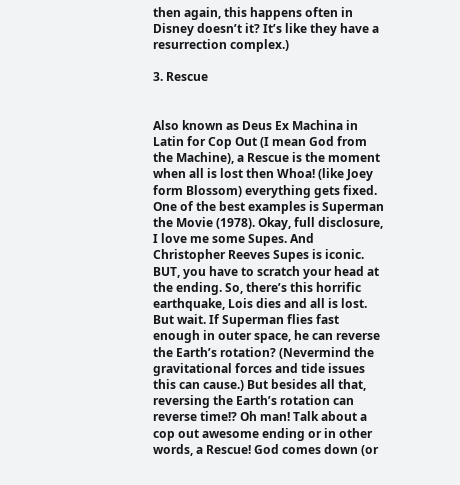then again, this happens often in Disney doesn’t it? It’s like they have a resurrection complex.)

3. Rescue


Also known as Deus Ex Machina in Latin for Cop Out (I mean God from the Machine), a Rescue is the moment when all is lost then Whoa! (like Joey form Blossom) everything gets fixed. One of the best examples is Superman the Movie (1978). Okay, full disclosure, I love me some Supes. And Christopher Reeves Supes is iconic. BUT, you have to scratch your head at the ending. So, there’s this horrific earthquake, Lois dies and all is lost. But wait. If Superman flies fast enough in outer space, he can reverse the Earth’s rotation? (Nevermind the gravitational forces and tide issues this can cause.) But besides all that, reversing the Earth’s rotation can reverse time!? Oh man! Talk about a cop out awesome ending or in other words, a Rescue! God comes down (or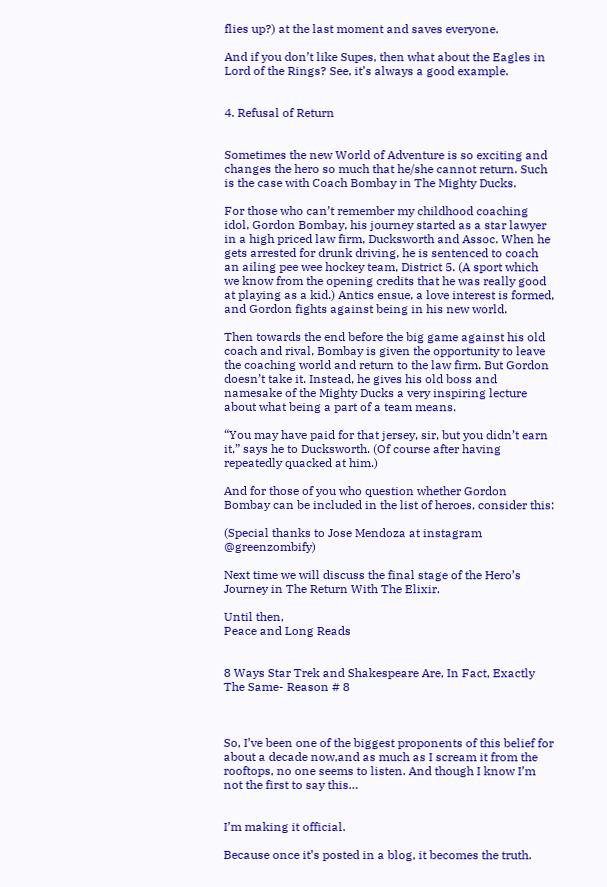flies up?) at the last moment and saves everyone.

And if you don’t like Supes, then what about the Eagles in Lord of the Rings? See, it’s always a good example.


4. Refusal of Return


Sometimes the new World of Adventure is so exciting and changes the hero so much that he/she cannot return. Such is the case with Coach Bombay in The Mighty Ducks.

For those who can’t remember my childhood coaching idol, Gordon Bombay, his journey started as a star lawyer in a high priced law firm, Ducksworth and Assoc. When he gets arrested for drunk driving, he is sentenced to coach an ailing pee wee hockey team, District 5. (A sport which we know from the opening credits that he was really good at playing as a kid.) Antics ensue, a love interest is formed, and Gordon fights against being in his new world.

Then towards the end before the big game against his old coach and rival, Bombay is given the opportunity to leave the coaching world and return to the law firm. But Gordon doesn’t take it. Instead, he gives his old boss and namesake of the Mighty Ducks a very inspiring lecture about what being a part of a team means.

“You may have paid for that jersey, sir, but you didn’t earn it,” says he to Ducksworth. (Of course after having repeatedly quacked at him.)

And for those of you who question whether Gordon Bombay can be included in the list of heroes, consider this:

(Special thanks to Jose Mendoza at instagram @greenzombify)

Next time we will discuss the final stage of the Hero’s Journey in The Return With The Elixir.

Until then,
Peace and Long Reads


8 Ways Star Trek and Shakespeare Are, In Fact, Exactly The Same- Reason # 8



So, I’ve been one of the biggest proponents of this belief for about a decade now,and as much as I scream it from the rooftops, no one seems to listen. And though I know I’m not the first to say this…


I’m making it official.

Because once it’s posted in a blog, it becomes the truth.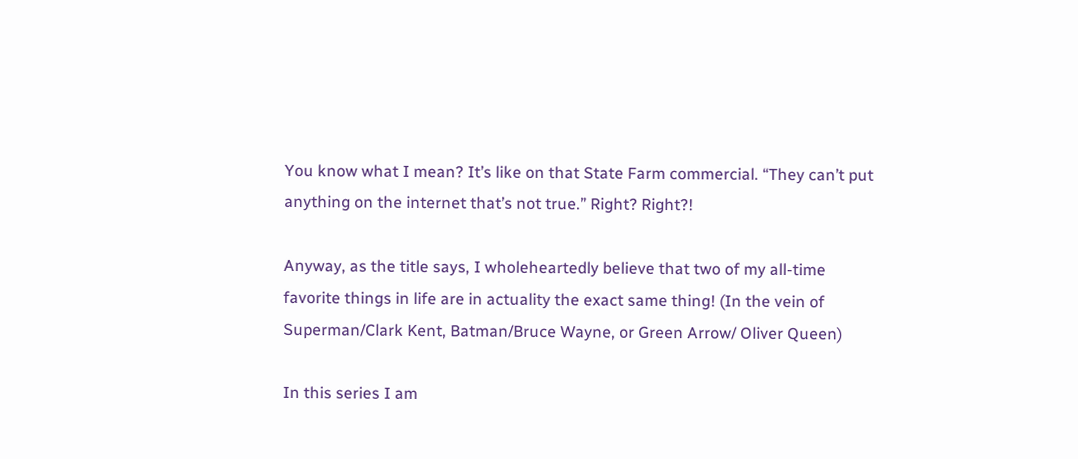You know what I mean? It’s like on that State Farm commercial. “They can’t put anything on the internet that’s not true.” Right? Right?!

Anyway, as the title says, I wholeheartedly believe that two of my all-time favorite things in life are in actuality the exact same thing! (In the vein of Superman/Clark Kent, Batman/Bruce Wayne, or Green Arrow/ Oliver Queen)

In this series I am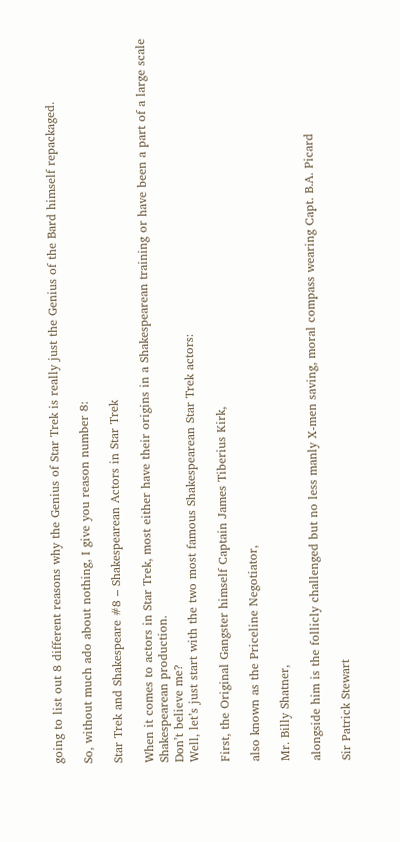going to list out 8 different reasons why the Genius of Star Trek is really just the Genius of the Bard himself repackaged.

So, without much ado about nothing, I give you reason number 8:

Star Trek and Shakespeare #8 – Shakespearean Actors in Star Trek

When it comes to actors in Star Trek, most either have their origins in a Shakespearean training or have been a part of a large scale Shakespearean production.
Don’t believe me?
Well, let’s just start with the two most famous Shakespearean Star Trek actors:

First, the Original Gangster himself Captain James Tiberius Kirk,

also known as the Priceline Negotiator,

Mr. Billy Shatner,

alongside him is the follicly challenged but no less manly X-men saving, moral compass wearing Capt. B.A. Picard

Sir Patrick Stewart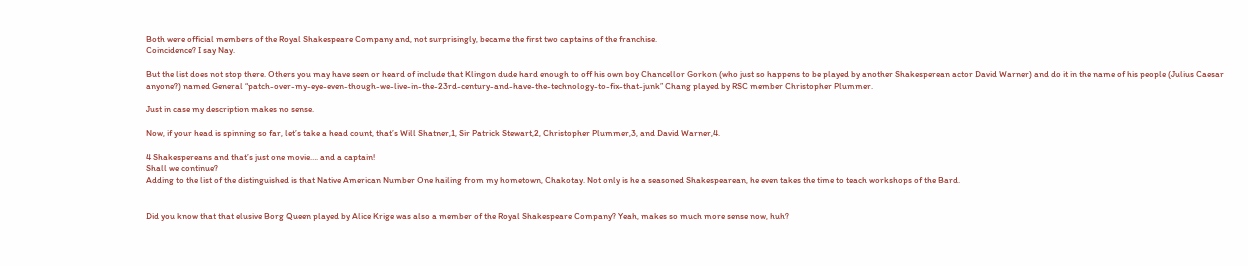Both were official members of the Royal Shakespeare Company and, not surprisingly, became the first two captains of the franchise.
Coincidence? I say Nay.

But the list does not stop there. Others you may have seen or heard of include that Klingon dude hard enough to off his own boy Chancellor Gorkon (who just so happens to be played by another Shakesperean actor David Warner) and do it in the name of his people (Julius Caesar anyone?) named General “patch-over-my-eye-even-though-we-live-in-the-23rd-century-and-have-the-technology-to-fix-that-junk” Chang played by RSC member Christopher Plummer.

Just in case my description makes no sense.

Now, if your head is spinning so far, let’s take a head count, that’s Will Shatner,1, Sir Patrick Stewart,2, Christopher Plummer,3, and David Warner,4.

4 Shakespereans and that’s just one movie…. and a captain!
Shall we continue?
Adding to the list of the distinguished is that Native American Number One hailing from my hometown, Chakotay. Not only is he a seasoned Shakespearean, he even takes the time to teach workshops of the Bard.


Did you know that that elusive Borg Queen played by Alice Krige was also a member of the Royal Shakespeare Company? Yeah, makes so much more sense now, huh?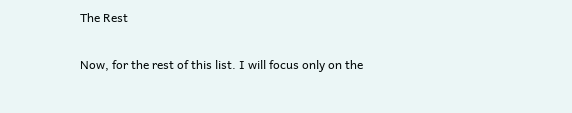The Rest

Now, for the rest of this list. I will focus only on the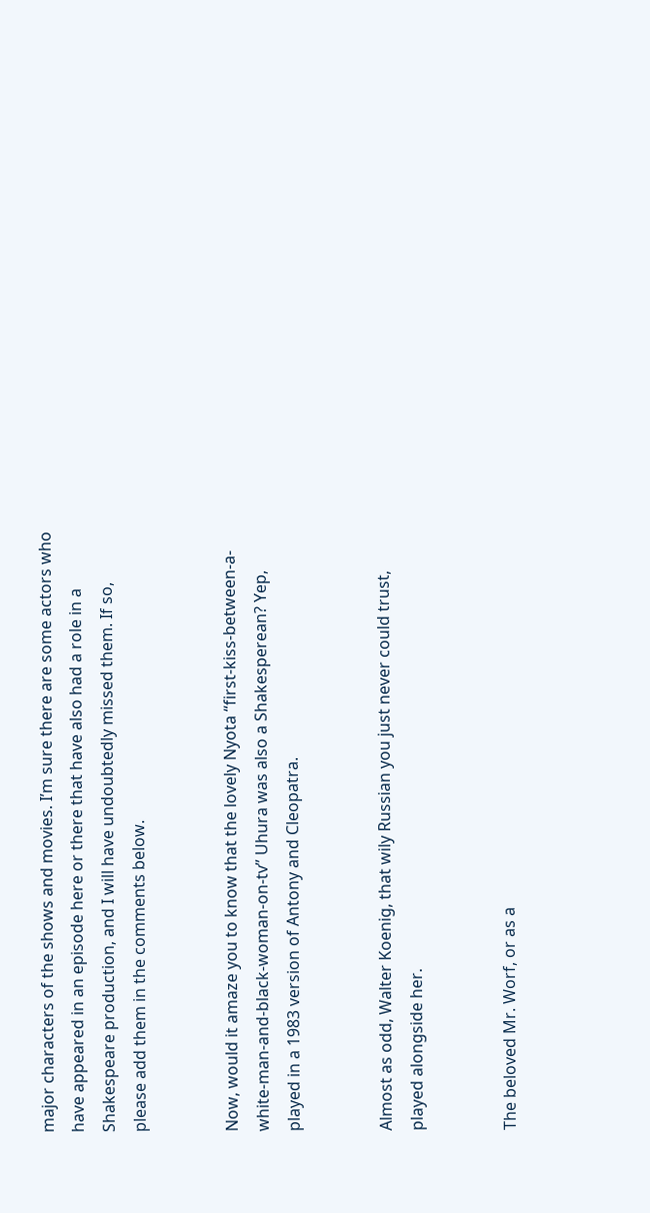major characters of the shows and movies. I’m sure there are some actors who have appeared in an episode here or there that have also had a role in a Shakespeare production, and I will have undoubtedly missed them. If so, please add them in the comments below.


Now, would it amaze you to know that the lovely Nyota “first-kiss-between-a-white-man-and-black-woman-on-tv” Uhura was also a Shakesperean? Yep, played in a 1983 version of Antony and Cleopatra.


Almost as odd, Walter Koenig, that wily Russian you just never could trust, played alongside her.


The beloved Mr. Worf, or as a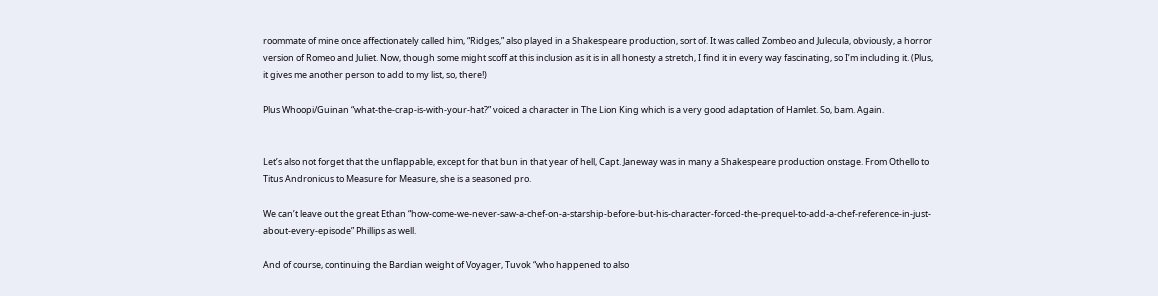roommate of mine once affectionately called him, “Ridges,” also played in a Shakespeare production, sort of. It was called Zombeo and Julecula, obviously, a horror version of Romeo and Juliet. Now, though some might scoff at this inclusion as it is in all honesty a stretch, I find it in every way fascinating, so I’m including it. (Plus, it gives me another person to add to my list, so, there!)

Plus Whoopi/Guinan “what-the-crap-is-with-your-hat?” voiced a character in The Lion King which is a very good adaptation of Hamlet. So, bam. Again.


Let’s also not forget that the unflappable, except for that bun in that year of hell, Capt. Janeway was in many a Shakespeare production onstage. From Othello to Titus Andronicus to Measure for Measure, she is a seasoned pro.

We can’t leave out the great Ethan “how-come-we-never-saw-a-chef-on-a-starship-before-but-his-character-forced-the-prequel-to-add-a-chef-reference-in-just-about-every-episode” Phillips as well.

And of course, continuing the Bardian weight of Voyager, Tuvok “who happened to also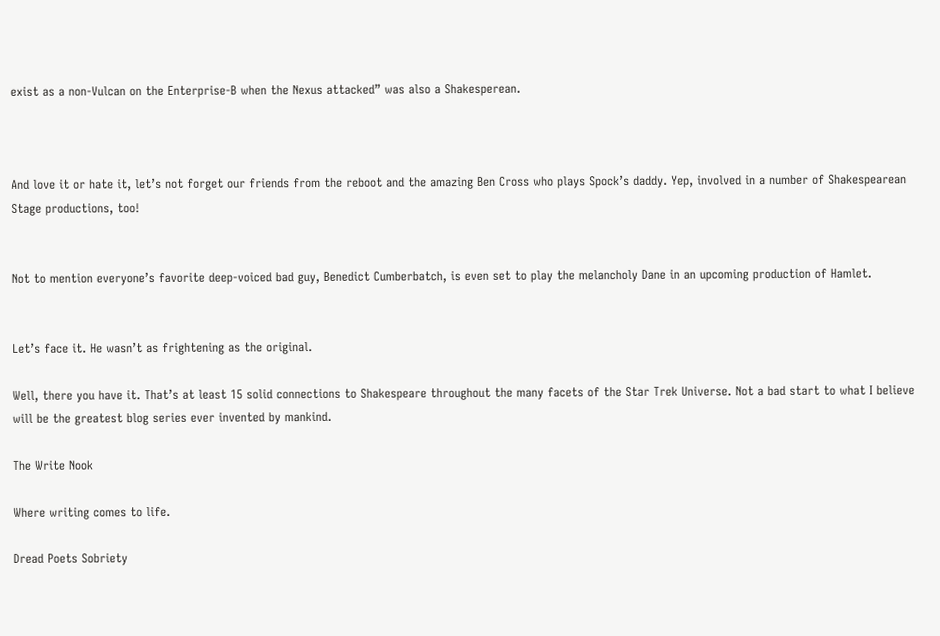exist as a non-Vulcan on the Enterprise-B when the Nexus attacked” was also a Shakesperean.



And love it or hate it, let’s not forget our friends from the reboot and the amazing Ben Cross who plays Spock’s daddy. Yep, involved in a number of Shakespearean Stage productions, too!


Not to mention everyone’s favorite deep-voiced bad guy, Benedict Cumberbatch, is even set to play the melancholy Dane in an upcoming production of Hamlet.


Let’s face it. He wasn’t as frightening as the original.

Well, there you have it. That’s at least 15 solid connections to Shakespeare throughout the many facets of the Star Trek Universe. Not a bad start to what I believe will be the greatest blog series ever invented by mankind.

The Write Nook

Where writing comes to life.

Dread Poets Sobriety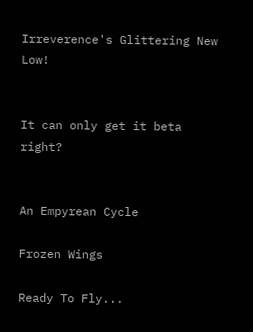Irreverence's Glittering New Low!


It can only get it beta right?


An Empyrean Cycle

Frozen Wings

Ready To Fly...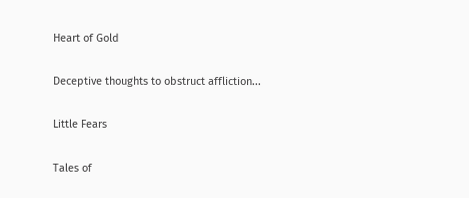Heart of Gold

Deceptive thoughts to obstruct affliction...

Little Fears

Tales of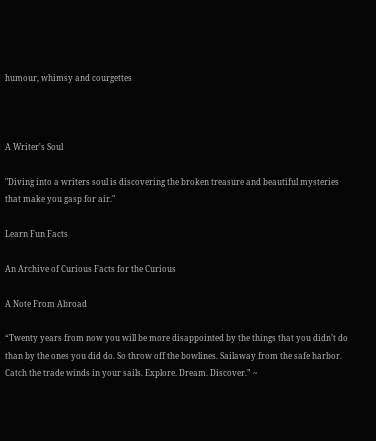humour, whimsy and courgettes



A Writer's Soul

"Diving into a writers soul is discovering the broken treasure and beautiful mysteries that make you gasp for air."

Learn Fun Facts

An Archive of Curious Facts for the Curious

A Note From Abroad

“Twenty years from now you will be more disappointed by the things that you didn’t do than by the ones you did do. So throw off the bowlines. Sailaway from the safe harbor. Catch the trade winds in your sails. Explore. Dream. Discover.” ~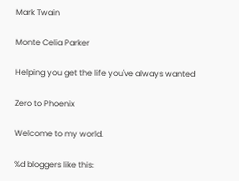Mark Twain

Monte Celia Parker

Helping you get the life you've always wanted

Zero to Phoenix

Welcome to my world.

%d bloggers like this: